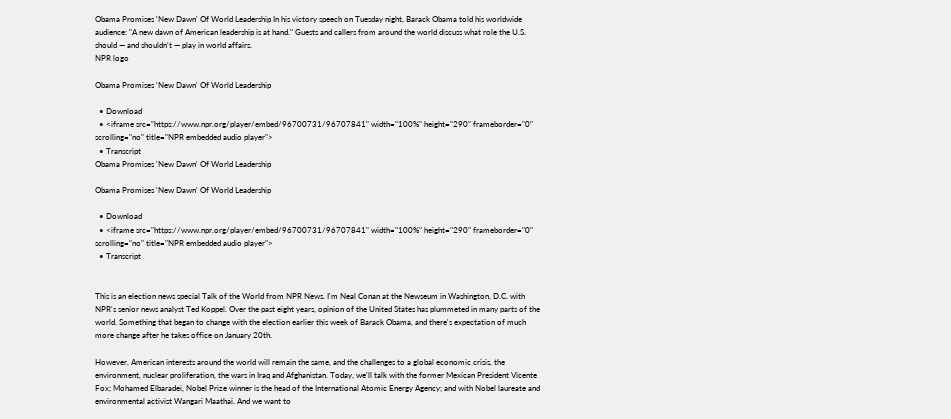Obama Promises 'New Dawn' Of World Leadership In his victory speech on Tuesday night, Barack Obama told his worldwide audience: "A new dawn of American leadership is at hand." Guests and callers from around the world discuss what role the U.S. should — and shouldn't — play in world affairs.
NPR logo

Obama Promises 'New Dawn' Of World Leadership

  • Download
  • <iframe src="https://www.npr.org/player/embed/96700731/96707841" width="100%" height="290" frameborder="0" scrolling="no" title="NPR embedded audio player">
  • Transcript
Obama Promises 'New Dawn' Of World Leadership

Obama Promises 'New Dawn' Of World Leadership

  • Download
  • <iframe src="https://www.npr.org/player/embed/96700731/96707841" width="100%" height="290" frameborder="0" scrolling="no" title="NPR embedded audio player">
  • Transcript


This is an election news special Talk of the World from NPR News. I'm Neal Conan at the Newseum in Washington, D.C. with NPR's senior news analyst Ted Koppel. Over the past eight years, opinion of the United States has plummeted in many parts of the world. Something that began to change with the election earlier this week of Barack Obama, and there's expectation of much more change after he takes office on January 20th.

However, American interests around the world will remain the same, and the challenges to a global economic crisis, the environment, nuclear proliferation, the wars in Iraq and Afghanistan. Today, we'll talk with the former Mexican President Vicente Fox; Mohamed Elbaradei, Nobel Prize winner is the head of the International Atomic Energy Agency; and with Nobel laureate and environmental activist Wangari Maathai. And we want to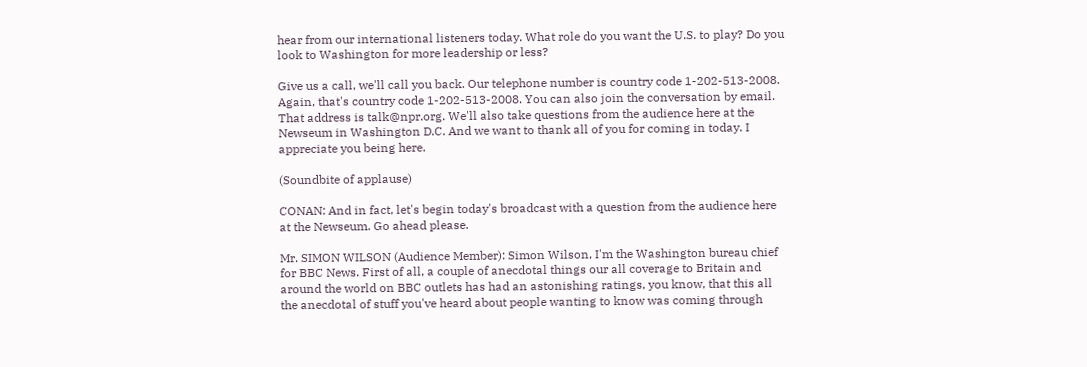hear from our international listeners today. What role do you want the U.S. to play? Do you look to Washington for more leadership or less?

Give us a call, we'll call you back. Our telephone number is country code 1-202-513-2008. Again, that's country code 1-202-513-2008. You can also join the conversation by email. That address is talk@npr.org. We'll also take questions from the audience here at the Newseum in Washington D.C. And we want to thank all of you for coming in today. I appreciate you being here.

(Soundbite of applause)

CONAN: And in fact, let's begin today's broadcast with a question from the audience here at the Newseum. Go ahead please.

Mr. SIMON WILSON (Audience Member): Simon Wilson, I'm the Washington bureau chief for BBC News. First of all, a couple of anecdotal things our all coverage to Britain and around the world on BBC outlets has had an astonishing ratings, you know, that this all the anecdotal of stuff you've heard about people wanting to know was coming through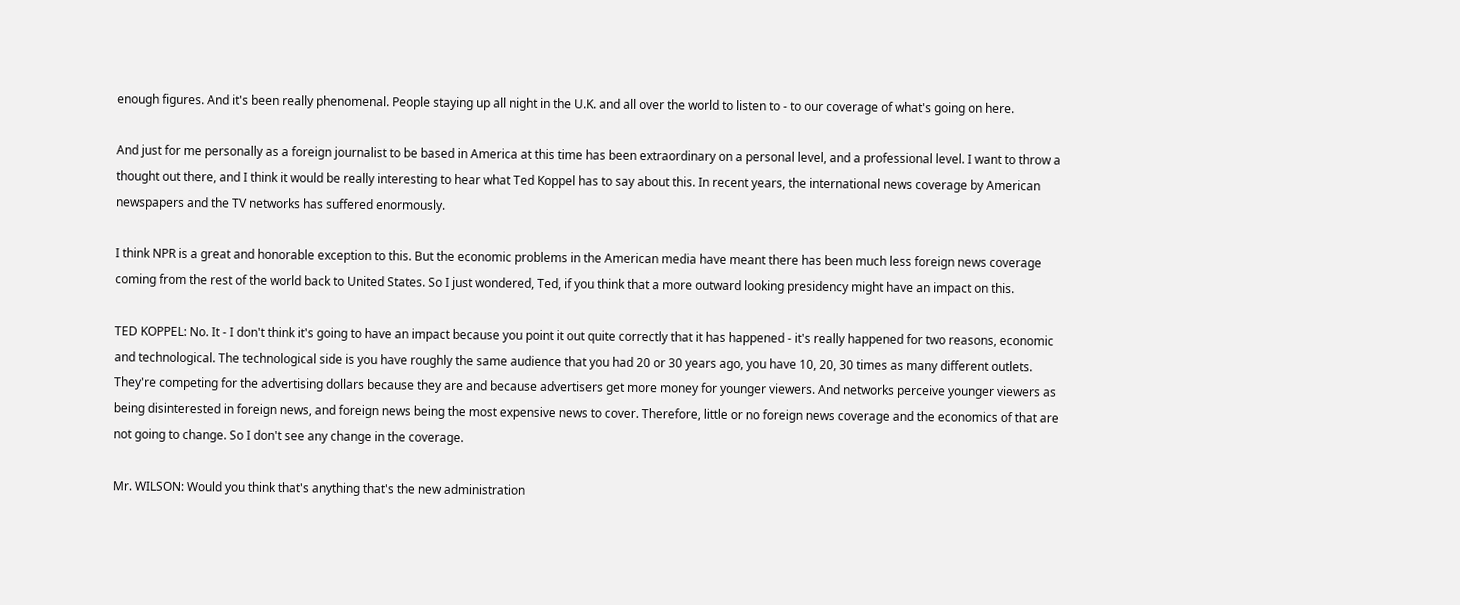enough figures. And it's been really phenomenal. People staying up all night in the U.K. and all over the world to listen to - to our coverage of what's going on here.

And just for me personally as a foreign journalist to be based in America at this time has been extraordinary on a personal level, and a professional level. I want to throw a thought out there, and I think it would be really interesting to hear what Ted Koppel has to say about this. In recent years, the international news coverage by American newspapers and the TV networks has suffered enormously.

I think NPR is a great and honorable exception to this. But the economic problems in the American media have meant there has been much less foreign news coverage coming from the rest of the world back to United States. So I just wondered, Ted, if you think that a more outward looking presidency might have an impact on this.

TED KOPPEL: No. It - I don't think it's going to have an impact because you point it out quite correctly that it has happened - it's really happened for two reasons, economic and technological. The technological side is you have roughly the same audience that you had 20 or 30 years ago, you have 10, 20, 30 times as many different outlets. They're competing for the advertising dollars because they are and because advertisers get more money for younger viewers. And networks perceive younger viewers as being disinterested in foreign news, and foreign news being the most expensive news to cover. Therefore, little or no foreign news coverage and the economics of that are not going to change. So I don't see any change in the coverage.

Mr. WILSON: Would you think that's anything that's the new administration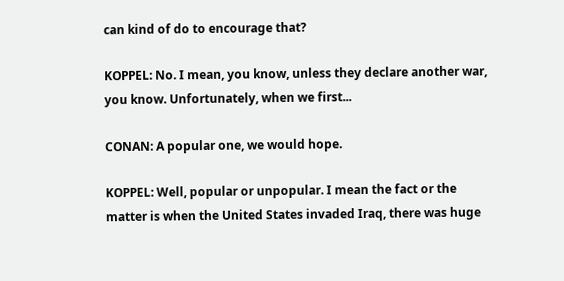can kind of do to encourage that?

KOPPEL: No. I mean, you know, unless they declare another war, you know. Unfortunately, when we first...

CONAN: A popular one, we would hope.

KOPPEL: Well, popular or unpopular. I mean the fact or the matter is when the United States invaded Iraq, there was huge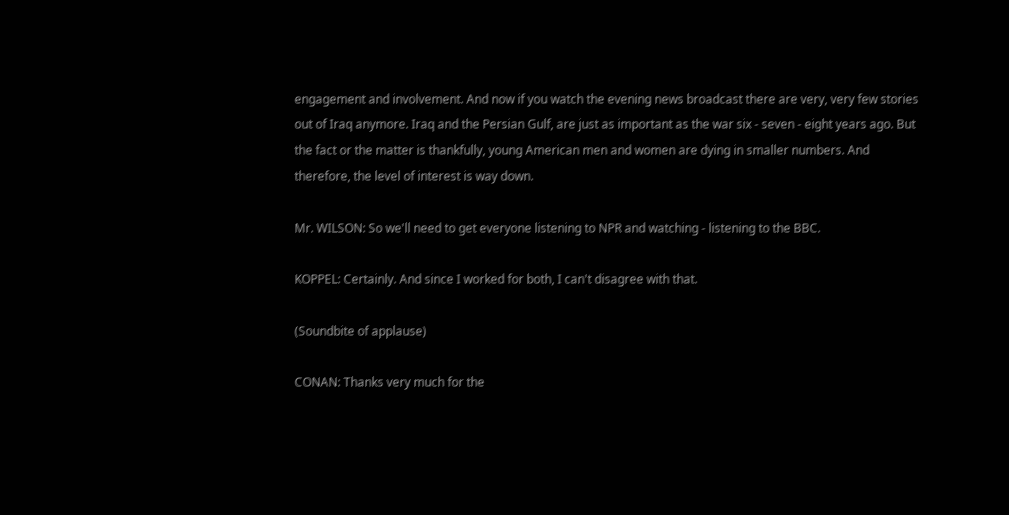engagement and involvement. And now if you watch the evening news broadcast there are very, very few stories out of Iraq anymore. Iraq and the Persian Gulf, are just as important as the war six - seven - eight years ago. But the fact or the matter is thankfully, young American men and women are dying in smaller numbers. And therefore, the level of interest is way down.

Mr. WILSON: So we'll need to get everyone listening to NPR and watching - listening to the BBC.

KOPPEL: Certainly. And since I worked for both, I can't disagree with that.

(Soundbite of applause)

CONAN: Thanks very much for the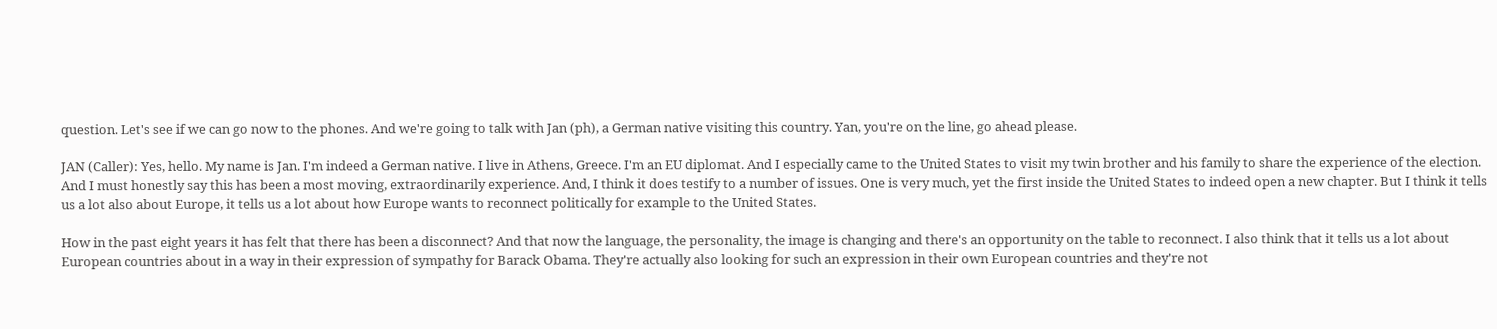question. Let's see if we can go now to the phones. And we're going to talk with Jan (ph), a German native visiting this country. Yan, you're on the line, go ahead please.

JAN (Caller): Yes, hello. My name is Jan. I'm indeed a German native. I live in Athens, Greece. I'm an EU diplomat. And I especially came to the United States to visit my twin brother and his family to share the experience of the election. And I must honestly say this has been a most moving, extraordinarily experience. And, I think it does testify to a number of issues. One is very much, yet the first inside the United States to indeed open a new chapter. But I think it tells us a lot also about Europe, it tells us a lot about how Europe wants to reconnect politically for example to the United States.

How in the past eight years it has felt that there has been a disconnect? And that now the language, the personality, the image is changing and there's an opportunity on the table to reconnect. I also think that it tells us a lot about European countries about in a way in their expression of sympathy for Barack Obama. They're actually also looking for such an expression in their own European countries and they're not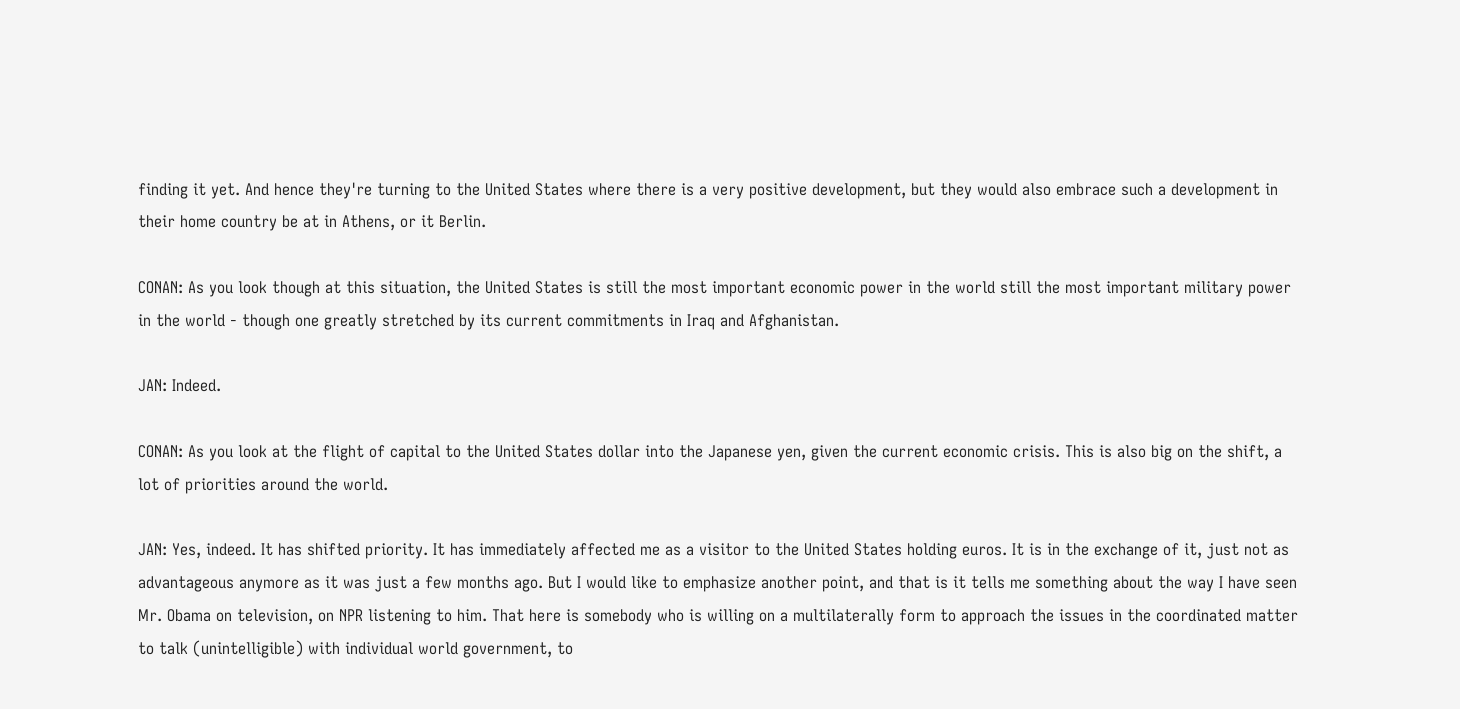finding it yet. And hence they're turning to the United States where there is a very positive development, but they would also embrace such a development in their home country be at in Athens, or it Berlin.

CONAN: As you look though at this situation, the United States is still the most important economic power in the world still the most important military power in the world - though one greatly stretched by its current commitments in Iraq and Afghanistan.

JAN: Indeed.

CONAN: As you look at the flight of capital to the United States dollar into the Japanese yen, given the current economic crisis. This is also big on the shift, a lot of priorities around the world.

JAN: Yes, indeed. It has shifted priority. It has immediately affected me as a visitor to the United States holding euros. It is in the exchange of it, just not as advantageous anymore as it was just a few months ago. But I would like to emphasize another point, and that is it tells me something about the way I have seen Mr. Obama on television, on NPR listening to him. That here is somebody who is willing on a multilaterally form to approach the issues in the coordinated matter to talk (unintelligible) with individual world government, to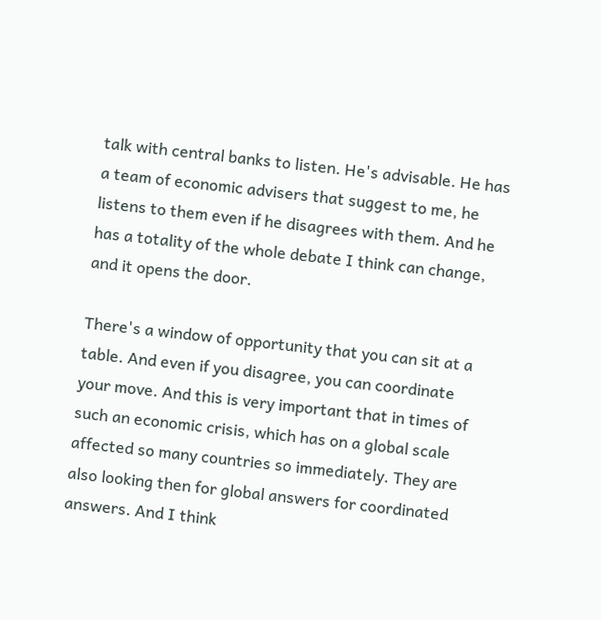talk with central banks to listen. He's advisable. He has a team of economic advisers that suggest to me, he listens to them even if he disagrees with them. And he has a totality of the whole debate I think can change, and it opens the door.

There's a window of opportunity that you can sit at a table. And even if you disagree, you can coordinate your move. And this is very important that in times of such an economic crisis, which has on a global scale affected so many countries so immediately. They are also looking then for global answers for coordinated answers. And I think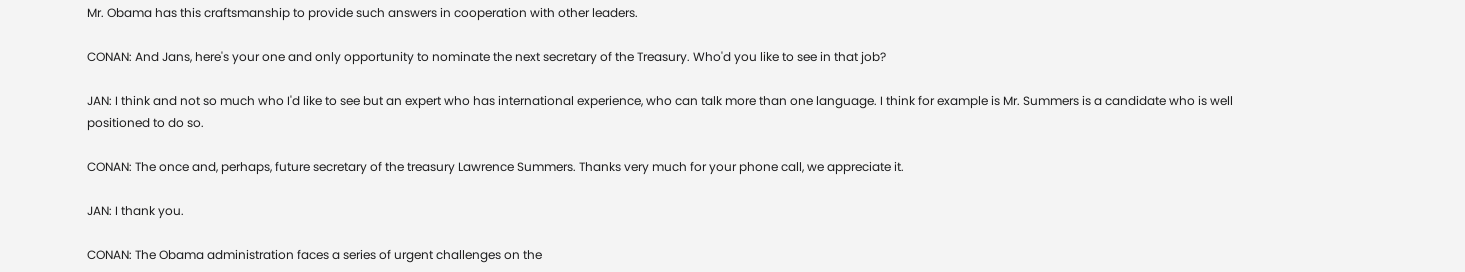Mr. Obama has this craftsmanship to provide such answers in cooperation with other leaders.

CONAN: And Jans, here's your one and only opportunity to nominate the next secretary of the Treasury. Who'd you like to see in that job?

JAN: I think and not so much who I'd like to see but an expert who has international experience, who can talk more than one language. I think for example is Mr. Summers is a candidate who is well positioned to do so.

CONAN: The once and, perhaps, future secretary of the treasury Lawrence Summers. Thanks very much for your phone call, we appreciate it.

JAN: I thank you.

CONAN: The Obama administration faces a series of urgent challenges on the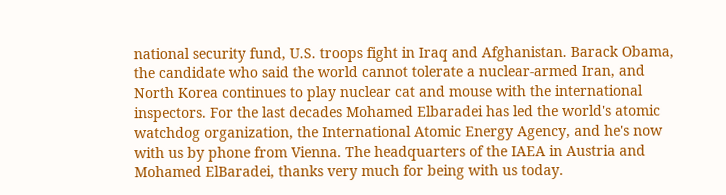national security fund, U.S. troops fight in Iraq and Afghanistan. Barack Obama, the candidate who said the world cannot tolerate a nuclear-armed Iran, and North Korea continues to play nuclear cat and mouse with the international inspectors. For the last decades Mohamed Elbaradei has led the world's atomic watchdog organization, the International Atomic Energy Agency, and he's now with us by phone from Vienna. The headquarters of the IAEA in Austria and Mohamed ElBaradei, thanks very much for being with us today.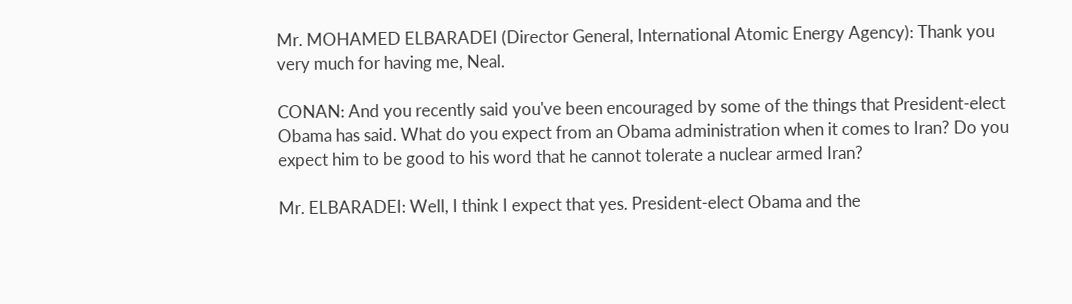Mr. MOHAMED ELBARADEI (Director General, International Atomic Energy Agency): Thank you very much for having me, Neal.

CONAN: And you recently said you've been encouraged by some of the things that President-elect Obama has said. What do you expect from an Obama administration when it comes to Iran? Do you expect him to be good to his word that he cannot tolerate a nuclear armed Iran?

Mr. ELBARADEI: Well, I think I expect that yes. President-elect Obama and the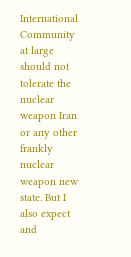International Community at large should not tolerate the nuclear weapon Iran or any other frankly nuclear weapon new state. But I also expect and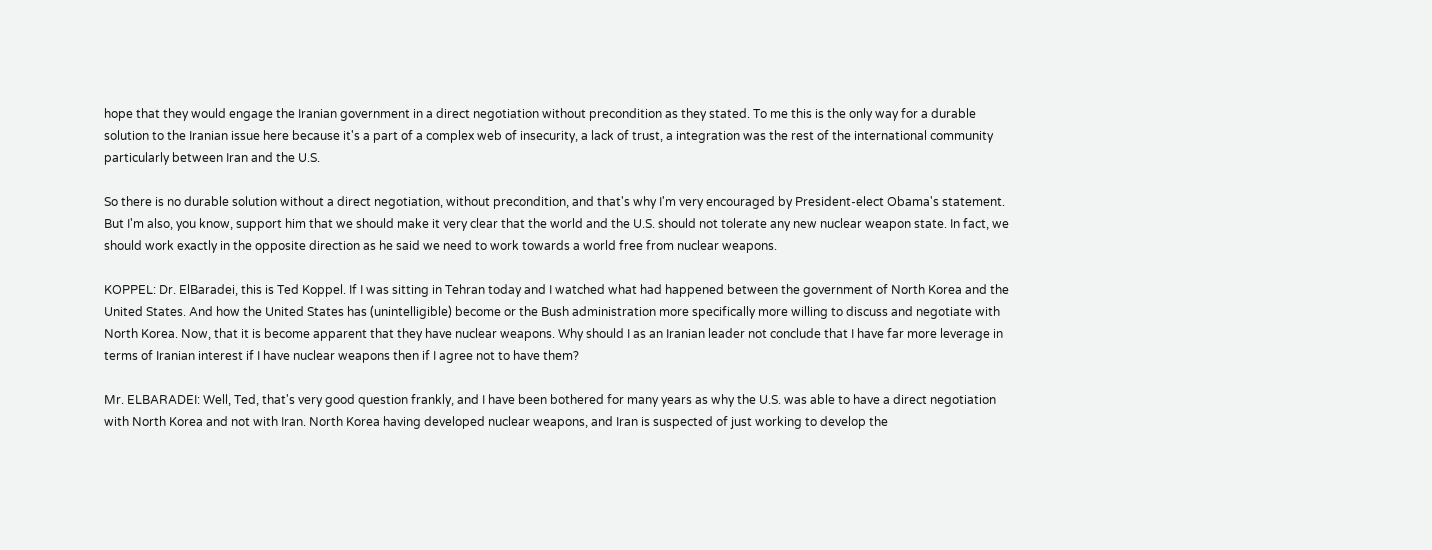hope that they would engage the Iranian government in a direct negotiation without precondition as they stated. To me this is the only way for a durable solution to the Iranian issue here because it's a part of a complex web of insecurity, a lack of trust, a integration was the rest of the international community particularly between Iran and the U.S.

So there is no durable solution without a direct negotiation, without precondition, and that's why I'm very encouraged by President-elect Obama's statement. But I'm also, you know, support him that we should make it very clear that the world and the U.S. should not tolerate any new nuclear weapon state. In fact, we should work exactly in the opposite direction as he said we need to work towards a world free from nuclear weapons.

KOPPEL: Dr. ElBaradei, this is Ted Koppel. If I was sitting in Tehran today and I watched what had happened between the government of North Korea and the United States. And how the United States has (unintelligible) become or the Bush administration more specifically more willing to discuss and negotiate with North Korea. Now, that it is become apparent that they have nuclear weapons. Why should I as an Iranian leader not conclude that I have far more leverage in terms of Iranian interest if I have nuclear weapons then if I agree not to have them?

Mr. ELBARADEI: Well, Ted, that's very good question frankly, and I have been bothered for many years as why the U.S. was able to have a direct negotiation with North Korea and not with Iran. North Korea having developed nuclear weapons, and Iran is suspected of just working to develop the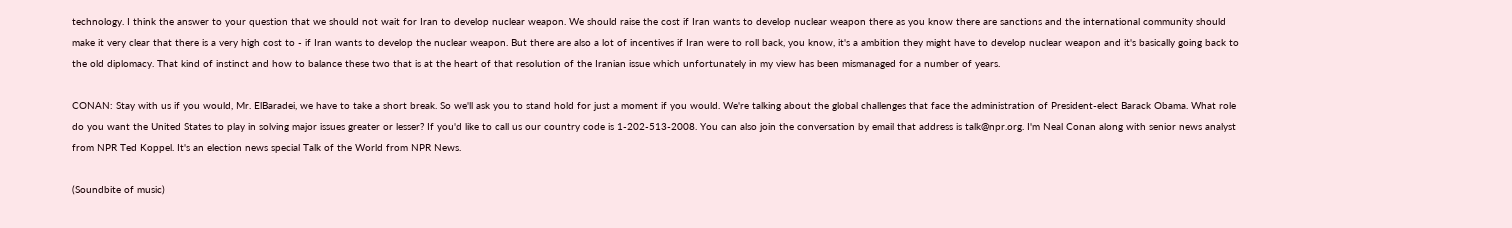technology. I think the answer to your question that we should not wait for Iran to develop nuclear weapon. We should raise the cost if Iran wants to develop nuclear weapon there as you know there are sanctions and the international community should make it very clear that there is a very high cost to - if Iran wants to develop the nuclear weapon. But there are also a lot of incentives if Iran were to roll back, you know, it's a ambition they might have to develop nuclear weapon and it's basically going back to the old diplomacy. That kind of instinct and how to balance these two that is at the heart of that resolution of the Iranian issue which unfortunately in my view has been mismanaged for a number of years.

CONAN: Stay with us if you would, Mr. ElBaradei, we have to take a short break. So we'll ask you to stand hold for just a moment if you would. We're talking about the global challenges that face the administration of President-elect Barack Obama. What role do you want the United States to play in solving major issues greater or lesser? If you'd like to call us our country code is 1-202-513-2008. You can also join the conversation by email that address is talk@npr.org. I'm Neal Conan along with senior news analyst from NPR Ted Koppel. It's an election news special Talk of the World from NPR News.

(Soundbite of music)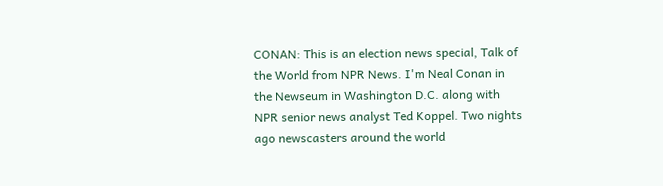CONAN: This is an election news special, Talk of the World from NPR News. I'm Neal Conan in the Newseum in Washington D.C. along with NPR senior news analyst Ted Koppel. Two nights ago newscasters around the world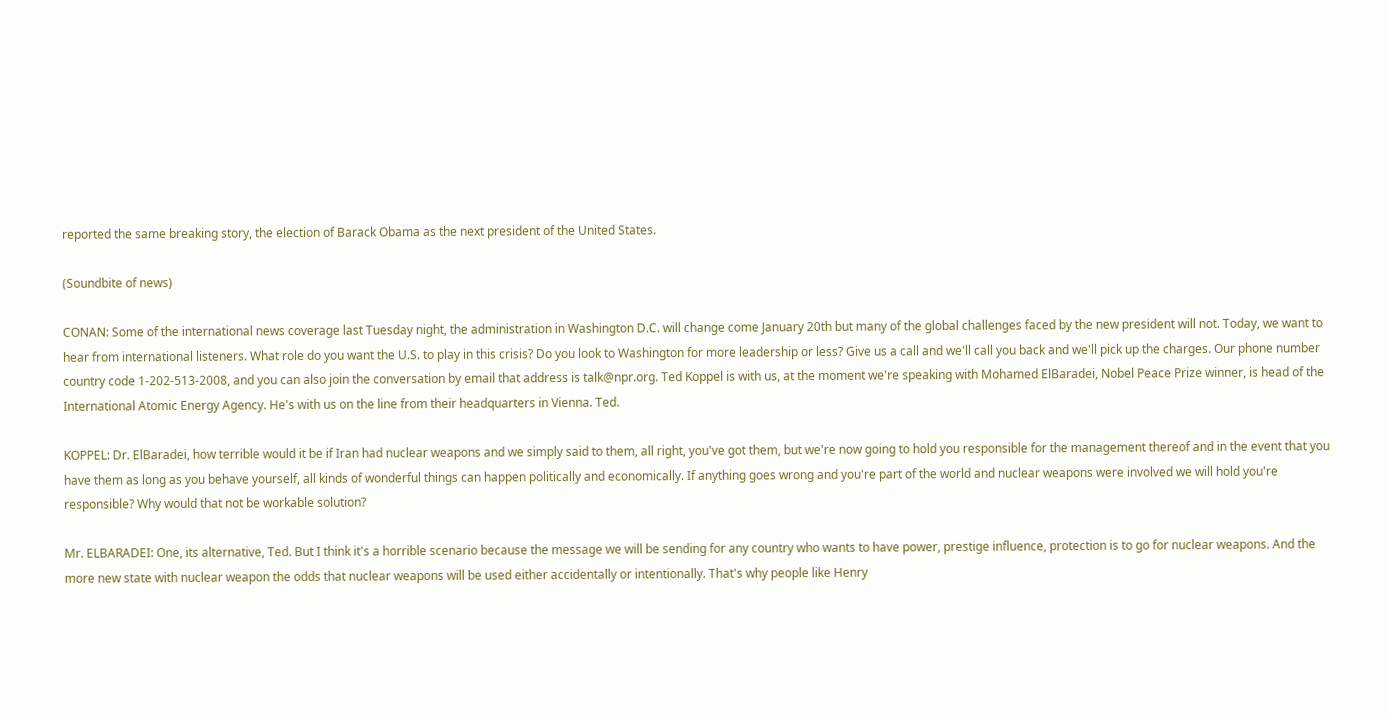reported the same breaking story, the election of Barack Obama as the next president of the United States.

(Soundbite of news)

CONAN: Some of the international news coverage last Tuesday night, the administration in Washington D.C. will change come January 20th but many of the global challenges faced by the new president will not. Today, we want to hear from international listeners. What role do you want the U.S. to play in this crisis? Do you look to Washington for more leadership or less? Give us a call and we'll call you back and we'll pick up the charges. Our phone number country code 1-202-513-2008, and you can also join the conversation by email that address is talk@npr.org. Ted Koppel is with us, at the moment we're speaking with Mohamed ElBaradei, Nobel Peace Prize winner, is head of the International Atomic Energy Agency. He's with us on the line from their headquarters in Vienna. Ted.

KOPPEL: Dr. ElBaradei, how terrible would it be if Iran had nuclear weapons and we simply said to them, all right, you've got them, but we're now going to hold you responsible for the management thereof and in the event that you have them as long as you behave yourself, all kinds of wonderful things can happen politically and economically. If anything goes wrong and you're part of the world and nuclear weapons were involved we will hold you're responsible? Why would that not be workable solution?

Mr. ELBARADEI: One, its alternative, Ted. But I think it's a horrible scenario because the message we will be sending for any country who wants to have power, prestige influence, protection is to go for nuclear weapons. And the more new state with nuclear weapon the odds that nuclear weapons will be used either accidentally or intentionally. That's why people like Henry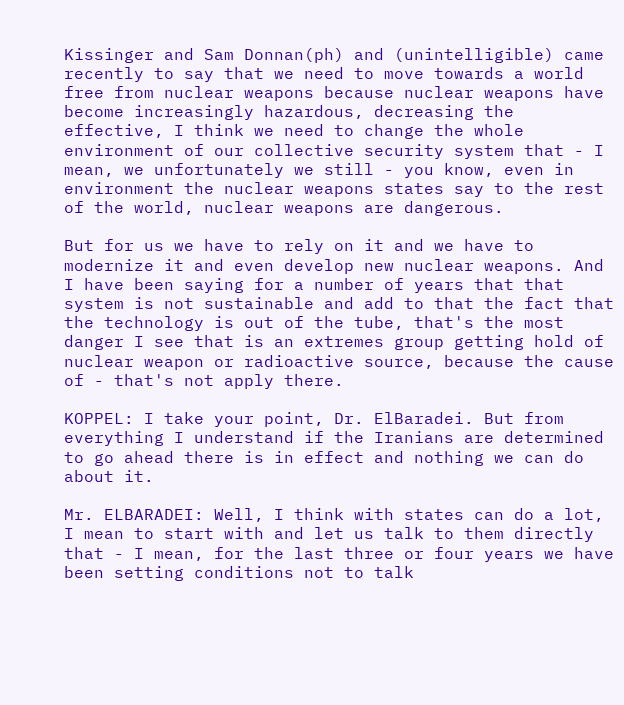Kissinger and Sam Donnan(ph) and (unintelligible) came recently to say that we need to move towards a world free from nuclear weapons because nuclear weapons have become increasingly hazardous, decreasing the effective, I think we need to change the whole environment of our collective security system that - I mean, we unfortunately we still - you know, even in environment the nuclear weapons states say to the rest of the world, nuclear weapons are dangerous.

But for us we have to rely on it and we have to modernize it and even develop new nuclear weapons. And I have been saying for a number of years that that system is not sustainable and add to that the fact that the technology is out of the tube, that's the most danger I see that is an extremes group getting hold of nuclear weapon or radioactive source, because the cause of - that's not apply there.

KOPPEL: I take your point, Dr. ElBaradei. But from everything I understand if the Iranians are determined to go ahead there is in effect and nothing we can do about it.

Mr. ELBARADEI: Well, I think with states can do a lot, I mean to start with and let us talk to them directly that - I mean, for the last three or four years we have been setting conditions not to talk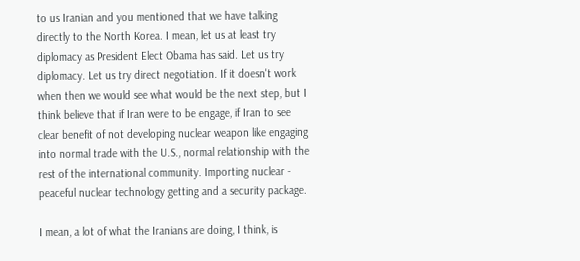to us Iranian and you mentioned that we have talking directly to the North Korea. I mean, let us at least try diplomacy as President Elect Obama has said. Let us try diplomacy. Let us try direct negotiation. If it doesn't work when then we would see what would be the next step, but I think believe that if Iran were to be engage, if Iran to see clear benefit of not developing nuclear weapon like engaging into normal trade with the U.S., normal relationship with the rest of the international community. Importing nuclear - peaceful nuclear technology getting and a security package.

I mean, a lot of what the Iranians are doing, I think, is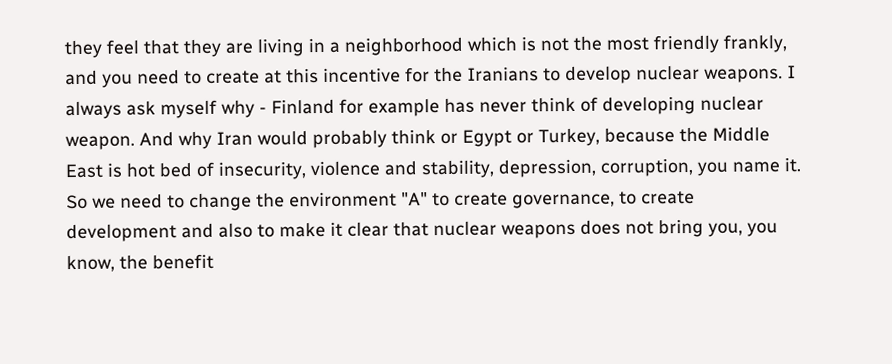they feel that they are living in a neighborhood which is not the most friendly frankly, and you need to create at this incentive for the Iranians to develop nuclear weapons. I always ask myself why - Finland for example has never think of developing nuclear weapon. And why Iran would probably think or Egypt or Turkey, because the Middle East is hot bed of insecurity, violence and stability, depression, corruption, you name it. So we need to change the environment "A" to create governance, to create development and also to make it clear that nuclear weapons does not bring you, you know, the benefit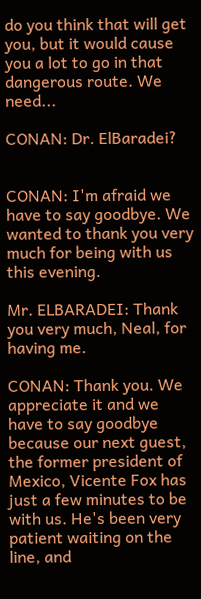do you think that will get you, but it would cause you a lot to go in that dangerous route. We need...

CONAN: Dr. ElBaradei?


CONAN: I'm afraid we have to say goodbye. We wanted to thank you very much for being with us this evening.

Mr. ELBARADEI: Thank you very much, Neal, for having me.

CONAN: Thank you. We appreciate it and we have to say goodbye because our next guest, the former president of Mexico, Vicente Fox has just a few minutes to be with us. He's been very patient waiting on the line, and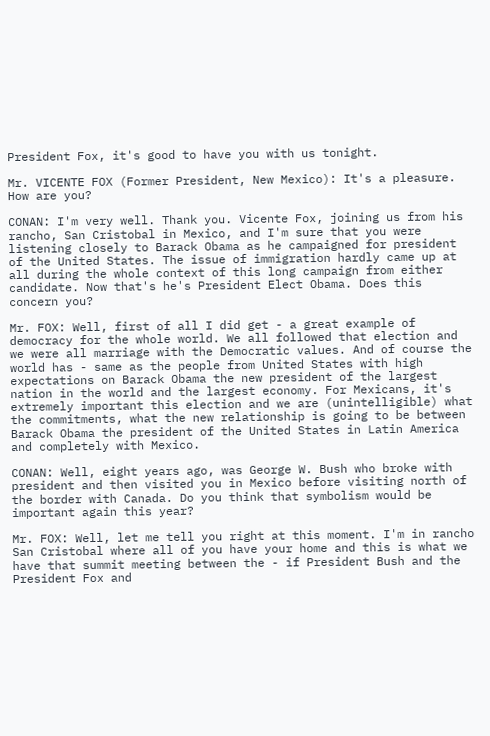President Fox, it's good to have you with us tonight.

Mr. VICENTE FOX (Former President, New Mexico): It's a pleasure. How are you?

CONAN: I'm very well. Thank you. Vicente Fox, joining us from his rancho, San Cristobal in Mexico, and I'm sure that you were listening closely to Barack Obama as he campaigned for president of the United States. The issue of immigration hardly came up at all during the whole context of this long campaign from either candidate. Now that's he's President Elect Obama. Does this concern you?

Mr. FOX: Well, first of all I did get - a great example of democracy for the whole world. We all followed that election and we were all marriage with the Democratic values. And of course the world has - same as the people from United States with high expectations on Barack Obama the new president of the largest nation in the world and the largest economy. For Mexicans, it's extremely important this election and we are (unintelligible) what the commitments, what the new relationship is going to be between Barack Obama the president of the United States in Latin America and completely with Mexico.

CONAN: Well, eight years ago, was George W. Bush who broke with president and then visited you in Mexico before visiting north of the border with Canada. Do you think that symbolism would be important again this year?

Mr. FOX: Well, let me tell you right at this moment. I'm in rancho San Cristobal where all of you have your home and this is what we have that summit meeting between the - if President Bush and the President Fox and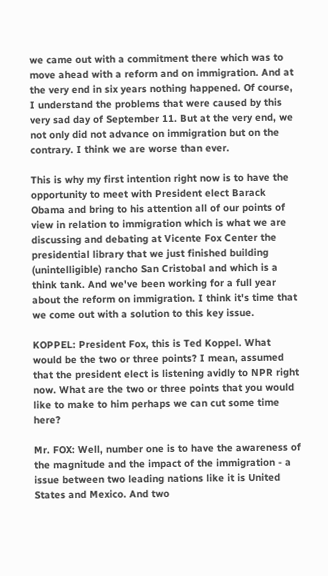we came out with a commitment there which was to move ahead with a reform and on immigration. And at the very end in six years nothing happened. Of course, I understand the problems that were caused by this very sad day of September 11. But at the very end, we not only did not advance on immigration but on the contrary. I think we are worse than ever.

This is why my first intention right now is to have the opportunity to meet with President elect Barack Obama and bring to his attention all of our points of view in relation to immigration which is what we are discussing and debating at Vicente Fox Center the presidential library that we just finished building (unintelligible) rancho San Cristobal and which is a think tank. And we've been working for a full year about the reform on immigration. I think it's time that we come out with a solution to this key issue.

KOPPEL: President Fox, this is Ted Koppel. What would be the two or three points? I mean, assumed that the president elect is listening avidly to NPR right now. What are the two or three points that you would like to make to him perhaps we can cut some time here?

Mr. FOX: Well, number one is to have the awareness of the magnitude and the impact of the immigration - a issue between two leading nations like it is United States and Mexico. And two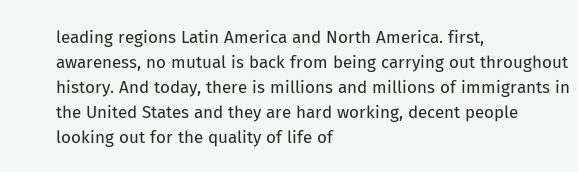leading regions Latin America and North America. first, awareness, no mutual is back from being carrying out throughout history. And today, there is millions and millions of immigrants in the United States and they are hard working, decent people looking out for the quality of life of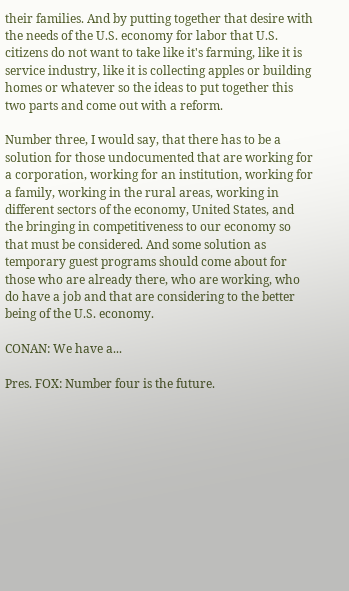their families. And by putting together that desire with the needs of the U.S. economy for labor that U.S. citizens do not want to take like it's farming, like it is service industry, like it is collecting apples or building homes or whatever so the ideas to put together this two parts and come out with a reform.

Number three, I would say, that there has to be a solution for those undocumented that are working for a corporation, working for an institution, working for a family, working in the rural areas, working in different sectors of the economy, United States, and the bringing in competitiveness to our economy so that must be considered. And some solution as temporary guest programs should come about for those who are already there, who are working, who do have a job and that are considering to the better being of the U.S. economy.

CONAN: We have a...

Pres. FOX: Number four is the future.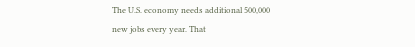The U.S. economy needs additional 500,000 new jobs every year. That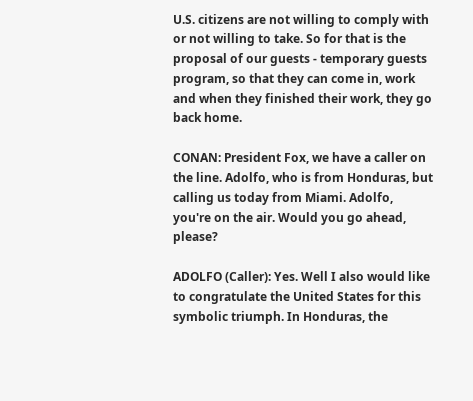U.S. citizens are not willing to comply with or not willing to take. So for that is the proposal of our guests - temporary guests program, so that they can come in, work and when they finished their work, they go back home.

CONAN: President Fox, we have a caller on the line. Adolfo, who is from Honduras, but calling us today from Miami. Adolfo, you're on the air. Would you go ahead, please?

ADOLFO (Caller): Yes. Well I also would like to congratulate the United States for this symbolic triumph. In Honduras, the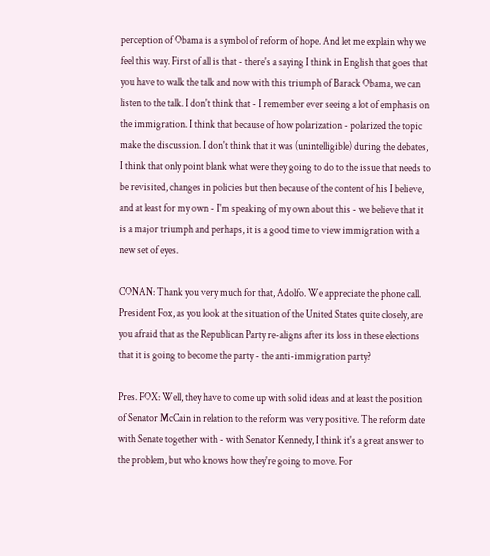perception of Obama is a symbol of reform of hope. And let me explain why we feel this way. First of all is that - there's a saying I think in English that goes that you have to walk the talk and now with this triumph of Barack Obama, we can listen to the talk. I don't think that - I remember ever seeing a lot of emphasis on the immigration. I think that because of how polarization - polarized the topic make the discussion. I don't think that it was (unintelligible) during the debates, I think that only point blank what were they going to do to the issue that needs to be revisited, changes in policies but then because of the content of his I believe, and at least for my own - I'm speaking of my own about this - we believe that it is a major triumph and perhaps, it is a good time to view immigration with a new set of eyes.

CONAN: Thank you very much for that, Adolfo. We appreciate the phone call. President Fox, as you look at the situation of the United States quite closely, are you afraid that as the Republican Party re-aligns after its loss in these elections that it is going to become the party - the anti-immigration party?

Pres. FOX: Well, they have to come up with solid ideas and at least the position of Senator McCain in relation to the reform was very positive. The reform date with Senate together with - with Senator Kennedy, I think it's a great answer to the problem, but who knows how they're going to move. For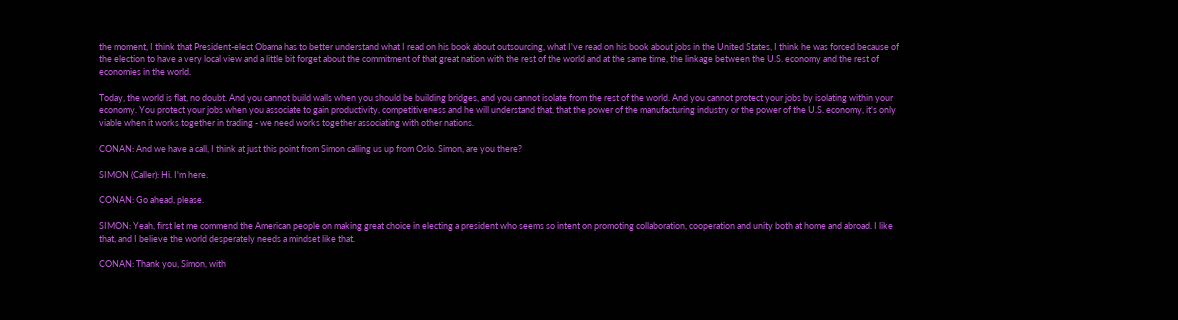the moment, I think that President-elect Obama has to better understand what I read on his book about outsourcing, what I've read on his book about jobs in the United States, I think he was forced because of the election to have a very local view and a little bit forget about the commitment of that great nation with the rest of the world and at the same time, the linkage between the U.S. economy and the rest of economies in the world.

Today, the world is flat, no doubt. And you cannot build walls when you should be building bridges, and you cannot isolate from the rest of the world. And you cannot protect your jobs by isolating within your economy. You protect your jobs when you associate to gain productivity, competitiveness and he will understand that, that the power of the manufacturing industry or the power of the U.S. economy, it's only viable when it works together in trading - we need works together associating with other nations.

CONAN: And we have a call, I think at just this point from Simon calling us up from Oslo. Simon, are you there?

SIMON (Caller): Hi. I'm here.

CONAN: Go ahead, please.

SIMON: Yeah, first let me commend the American people on making great choice in electing a president who seems so intent on promoting collaboration, cooperation and unity both at home and abroad. I like that, and I believe the world desperately needs a mindset like that.

CONAN: Thank you, Simon, with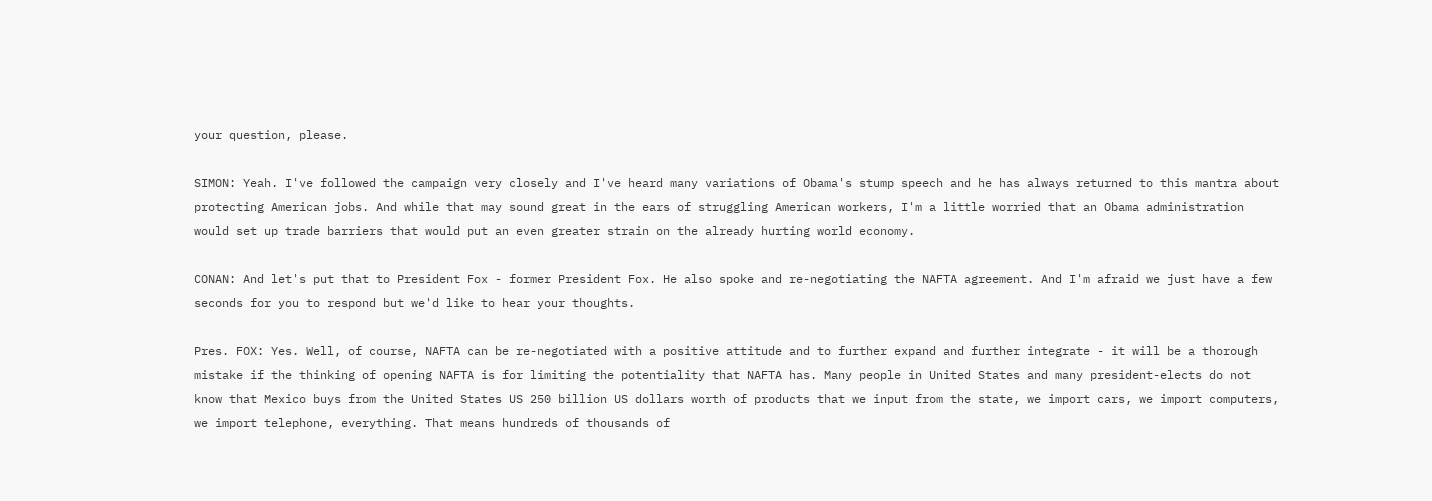your question, please.

SIMON: Yeah. I've followed the campaign very closely and I've heard many variations of Obama's stump speech and he has always returned to this mantra about protecting American jobs. And while that may sound great in the ears of struggling American workers, I'm a little worried that an Obama administration would set up trade barriers that would put an even greater strain on the already hurting world economy.

CONAN: And let's put that to President Fox - former President Fox. He also spoke and re-negotiating the NAFTA agreement. And I'm afraid we just have a few seconds for you to respond but we'd like to hear your thoughts.

Pres. FOX: Yes. Well, of course, NAFTA can be re-negotiated with a positive attitude and to further expand and further integrate - it will be a thorough mistake if the thinking of opening NAFTA is for limiting the potentiality that NAFTA has. Many people in United States and many president-elects do not know that Mexico buys from the United States US 250 billion US dollars worth of products that we input from the state, we import cars, we import computers, we import telephone, everything. That means hundreds of thousands of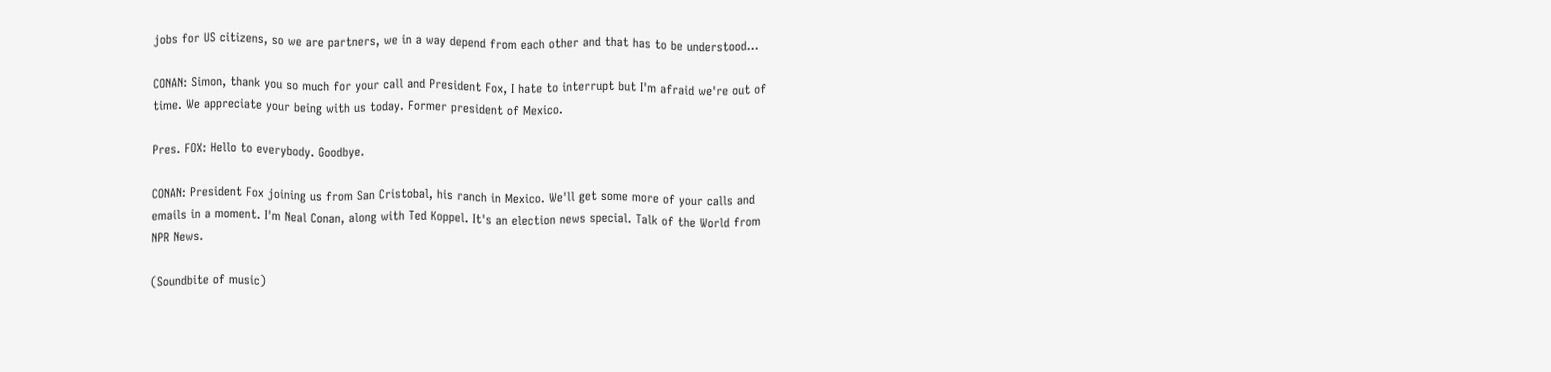jobs for US citizens, so we are partners, we in a way depend from each other and that has to be understood...

CONAN: Simon, thank you so much for your call and President Fox, I hate to interrupt but I'm afraid we're out of time. We appreciate your being with us today. Former president of Mexico.

Pres. FOX: Hello to everybody. Goodbye.

CONAN: President Fox joining us from San Cristobal, his ranch in Mexico. We'll get some more of your calls and emails in a moment. I'm Neal Conan, along with Ted Koppel. It's an election news special. Talk of the World from NPR News.

(Soundbite of music)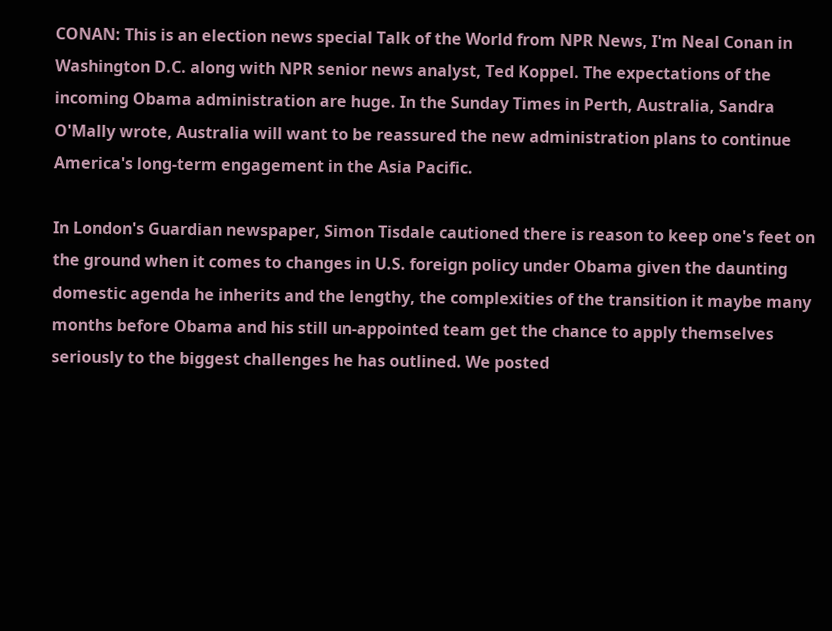CONAN: This is an election news special Talk of the World from NPR News, I'm Neal Conan in Washington D.C. along with NPR senior news analyst, Ted Koppel. The expectations of the incoming Obama administration are huge. In the Sunday Times in Perth, Australia, Sandra O'Mally wrote, Australia will want to be reassured the new administration plans to continue America's long-term engagement in the Asia Pacific.

In London's Guardian newspaper, Simon Tisdale cautioned there is reason to keep one's feet on the ground when it comes to changes in U.S. foreign policy under Obama given the daunting domestic agenda he inherits and the lengthy, the complexities of the transition it maybe many months before Obama and his still un-appointed team get the chance to apply themselves seriously to the biggest challenges he has outlined. We posted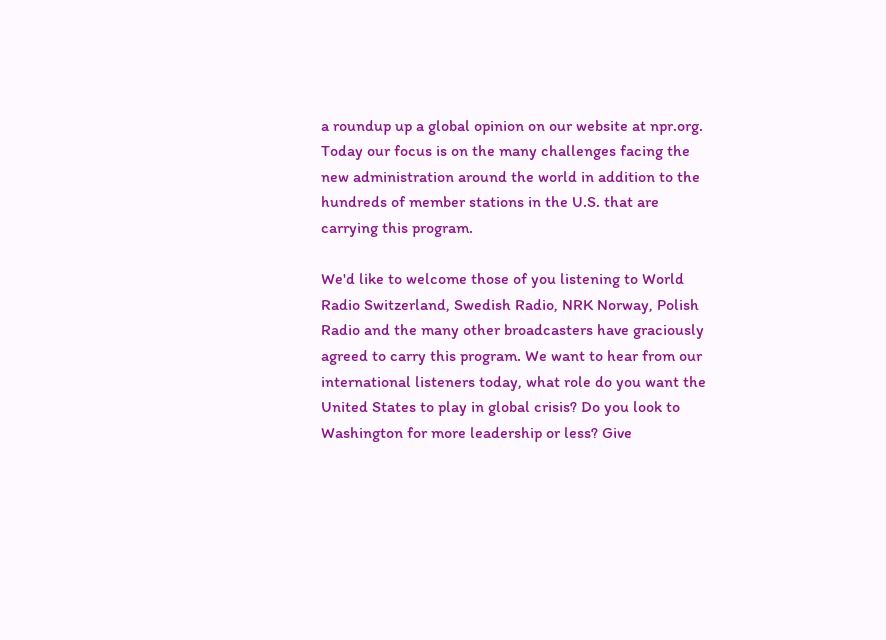a roundup up a global opinion on our website at npr.org. Today our focus is on the many challenges facing the new administration around the world in addition to the hundreds of member stations in the U.S. that are carrying this program.

We'd like to welcome those of you listening to World Radio Switzerland, Swedish Radio, NRK Norway, Polish Radio and the many other broadcasters have graciously agreed to carry this program. We want to hear from our international listeners today, what role do you want the United States to play in global crisis? Do you look to Washington for more leadership or less? Give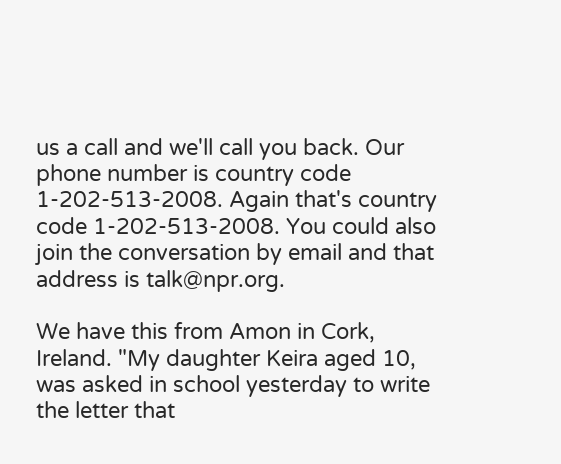us a call and we'll call you back. Our phone number is country code 1-202-513-2008. Again that's country code 1-202-513-2008. You could also join the conversation by email and that address is talk@npr.org.

We have this from Amon in Cork, Ireland. "My daughter Keira aged 10, was asked in school yesterday to write the letter that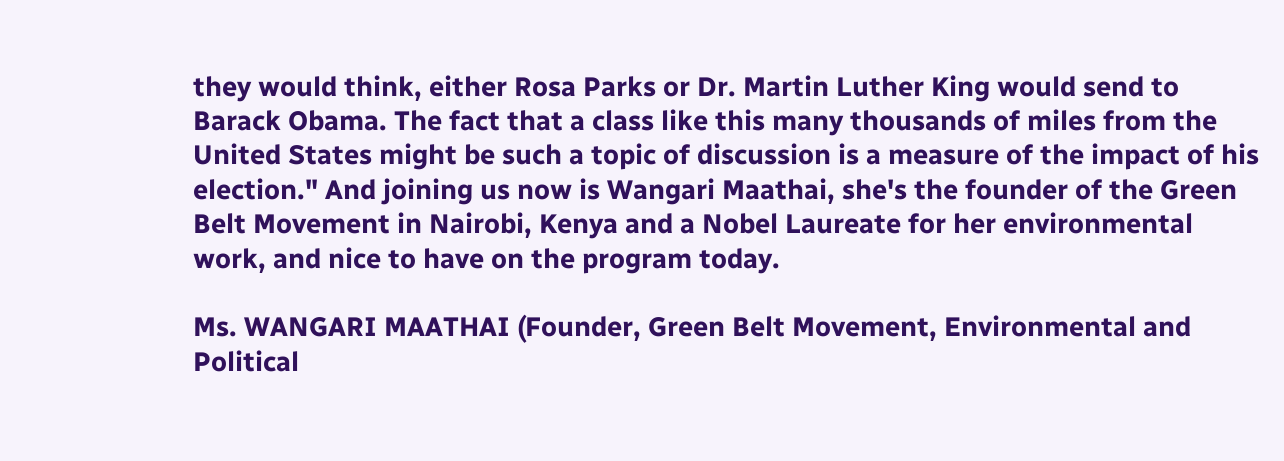they would think, either Rosa Parks or Dr. Martin Luther King would send to Barack Obama. The fact that a class like this many thousands of miles from the United States might be such a topic of discussion is a measure of the impact of his election." And joining us now is Wangari Maathai, she's the founder of the Green Belt Movement in Nairobi, Kenya and a Nobel Laureate for her environmental work, and nice to have on the program today.

Ms. WANGARI MAATHAI (Founder, Green Belt Movement, Environmental and Political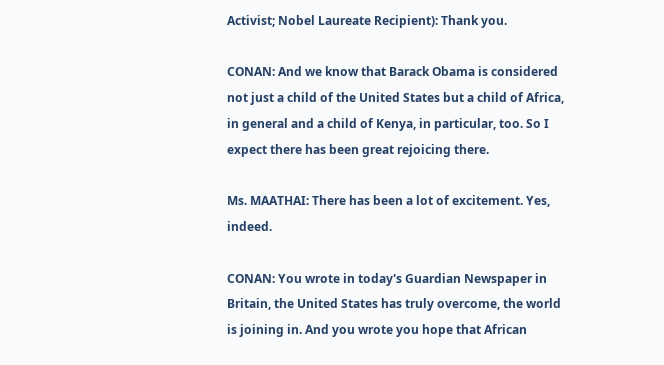Activist; Nobel Laureate Recipient): Thank you.

CONAN: And we know that Barack Obama is considered not just a child of the United States but a child of Africa, in general and a child of Kenya, in particular, too. So I expect there has been great rejoicing there.

Ms. MAATHAI: There has been a lot of excitement. Yes, indeed.

CONAN: You wrote in today's Guardian Newspaper in Britain, the United States has truly overcome, the world is joining in. And you wrote you hope that African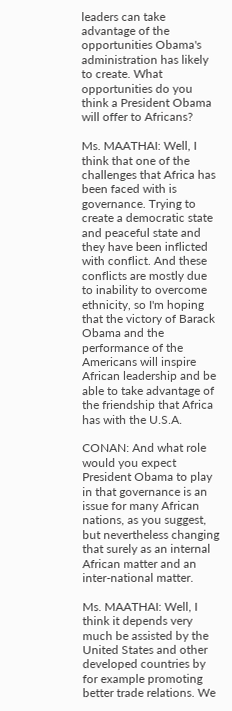leaders can take advantage of the opportunities Obama's administration has likely to create. What opportunities do you think a President Obama will offer to Africans?

Ms. MAATHAI: Well, I think that one of the challenges that Africa has been faced with is governance. Trying to create a democratic state and peaceful state and they have been inflicted with conflict. And these conflicts are mostly due to inability to overcome ethnicity, so I'm hoping that the victory of Barack Obama and the performance of the Americans will inspire African leadership and be able to take advantage of the friendship that Africa has with the U.S.A.

CONAN: And what role would you expect President Obama to play in that governance is an issue for many African nations, as you suggest, but nevertheless changing that surely as an internal African matter and an inter-national matter.

Ms. MAATHAI: Well, I think it depends very much be assisted by the United States and other developed countries by for example promoting better trade relations. We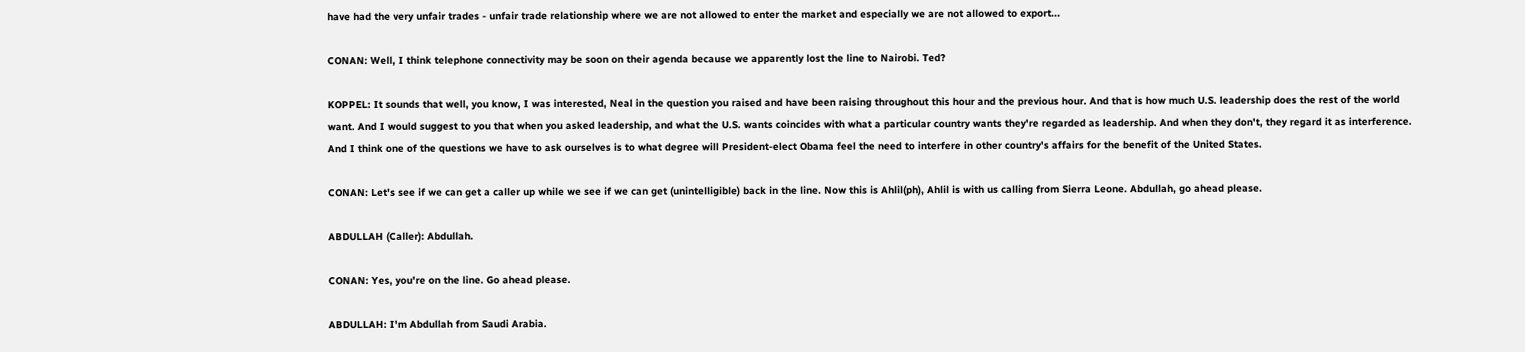have had the very unfair trades - unfair trade relationship where we are not allowed to enter the market and especially we are not allowed to export...

CONAN: Well, I think telephone connectivity may be soon on their agenda because we apparently lost the line to Nairobi. Ted?

KOPPEL: It sounds that well, you know, I was interested, Neal in the question you raised and have been raising throughout this hour and the previous hour. And that is how much U.S. leadership does the rest of the world want. And I would suggest to you that when you asked leadership, and what the U.S. wants coincides with what a particular country wants they're regarded as leadership. And when they don't, they regard it as interference. And I think one of the questions we have to ask ourselves is to what degree will President-elect Obama feel the need to interfere in other country's affairs for the benefit of the United States.

CONAN: Let's see if we can get a caller up while we see if we can get (unintelligible) back in the line. Now this is Ahlil(ph), Ahlil is with us calling from Sierra Leone. Abdullah, go ahead please.

ABDULLAH (Caller): Abdullah.

CONAN: Yes, you're on the line. Go ahead please.

ABDULLAH: I'm Abdullah from Saudi Arabia.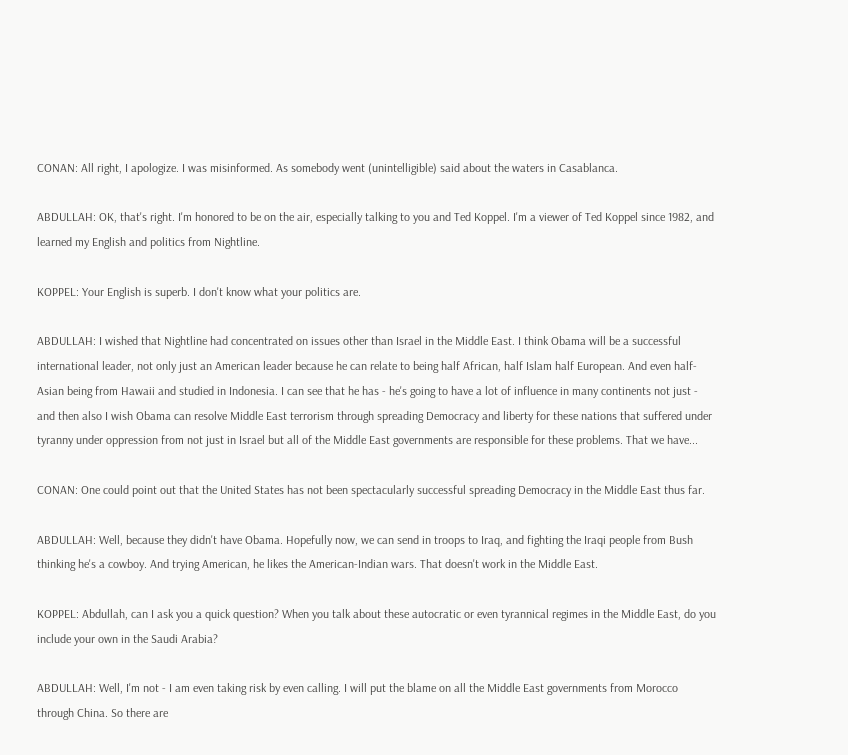CONAN: All right, I apologize. I was misinformed. As somebody went (unintelligible) said about the waters in Casablanca.

ABDULLAH: OK, that's right. I'm honored to be on the air, especially talking to you and Ted Koppel. I'm a viewer of Ted Koppel since 1982, and learned my English and politics from Nightline.

KOPPEL: Your English is superb. I don't know what your politics are.

ABDULLAH: I wished that Nightline had concentrated on issues other than Israel in the Middle East. I think Obama will be a successful international leader, not only just an American leader because he can relate to being half African, half Islam half European. And even half-Asian being from Hawaii and studied in Indonesia. I can see that he has - he's going to have a lot of influence in many continents not just - and then also I wish Obama can resolve Middle East terrorism through spreading Democracy and liberty for these nations that suffered under tyranny under oppression from not just in Israel but all of the Middle East governments are responsible for these problems. That we have...

CONAN: One could point out that the United States has not been spectacularly successful spreading Democracy in the Middle East thus far.

ABDULLAH: Well, because they didn't have Obama. Hopefully now, we can send in troops to Iraq, and fighting the Iraqi people from Bush thinking he's a cowboy. And trying American, he likes the American-Indian wars. That doesn't work in the Middle East.

KOPPEL: Abdullah, can I ask you a quick question? When you talk about these autocratic or even tyrannical regimes in the Middle East, do you include your own in the Saudi Arabia?

ABDULLAH: Well, I'm not - I am even taking risk by even calling. I will put the blame on all the Middle East governments from Morocco through China. So there are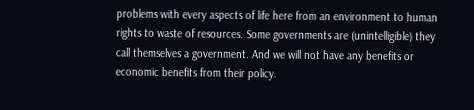problems with every aspects of life here from an environment to human rights to waste of resources. Some governments are (unintelligible) they call themselves a government. And we will not have any benefits or economic benefits from their policy.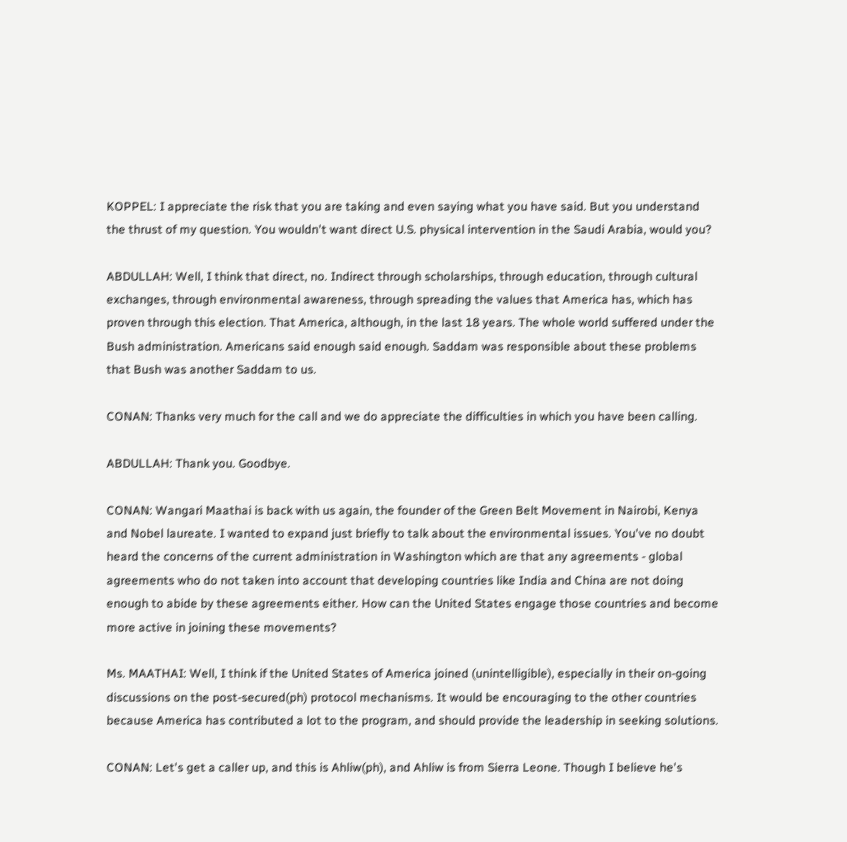KOPPEL: I appreciate the risk that you are taking and even saying what you have said. But you understand the thrust of my question. You wouldn't want direct U.S. physical intervention in the Saudi Arabia, would you?

ABDULLAH: Well, I think that direct, no. Indirect through scholarships, through education, through cultural exchanges, through environmental awareness, through spreading the values that America has, which has proven through this election. That America, although, in the last 18 years. The whole world suffered under the Bush administration. Americans said enough said enough. Saddam was responsible about these problems that Bush was another Saddam to us.

CONAN: Thanks very much for the call and we do appreciate the difficulties in which you have been calling.

ABDULLAH: Thank you. Goodbye.

CONAN: Wangari Maathai is back with us again, the founder of the Green Belt Movement in Nairobi, Kenya and Nobel laureate. I wanted to expand just briefly to talk about the environmental issues. You've no doubt heard the concerns of the current administration in Washington which are that any agreements - global agreements who do not taken into account that developing countries like India and China are not doing enough to abide by these agreements either. How can the United States engage those countries and become more active in joining these movements?

Ms. MAATHAI: Well, I think if the United States of America joined (unintelligible), especially in their on-going discussions on the post-secured(ph) protocol mechanisms. It would be encouraging to the other countries because America has contributed a lot to the program, and should provide the leadership in seeking solutions.

CONAN: Let's get a caller up, and this is Ahliw(ph), and Ahliw is from Sierra Leone. Though I believe he's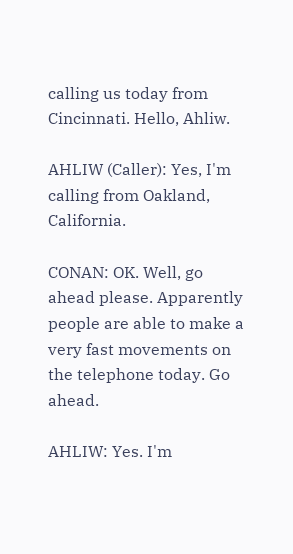calling us today from Cincinnati. Hello, Ahliw.

AHLIW (Caller): Yes, I'm calling from Oakland, California.

CONAN: OK. Well, go ahead please. Apparently people are able to make a very fast movements on the telephone today. Go ahead.

AHLIW: Yes. I'm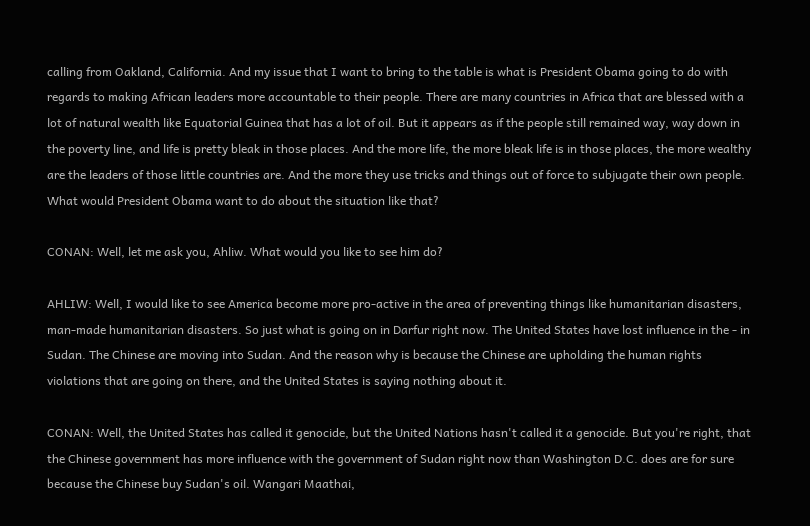calling from Oakland, California. And my issue that I want to bring to the table is what is President Obama going to do with regards to making African leaders more accountable to their people. There are many countries in Africa that are blessed with a lot of natural wealth like Equatorial Guinea that has a lot of oil. But it appears as if the people still remained way, way down in the poverty line, and life is pretty bleak in those places. And the more life, the more bleak life is in those places, the more wealthy are the leaders of those little countries are. And the more they use tricks and things out of force to subjugate their own people. What would President Obama want to do about the situation like that?

CONAN: Well, let me ask you, Ahliw. What would you like to see him do?

AHLIW: Well, I would like to see America become more pro-active in the area of preventing things like humanitarian disasters, man-made humanitarian disasters. So just what is going on in Darfur right now. The United States have lost influence in the - in Sudan. The Chinese are moving into Sudan. And the reason why is because the Chinese are upholding the human rights violations that are going on there, and the United States is saying nothing about it.

CONAN: Well, the United States has called it genocide, but the United Nations hasn't called it a genocide. But you're right, that the Chinese government has more influence with the government of Sudan right now than Washington D.C. does are for sure because the Chinese buy Sudan's oil. Wangari Maathai,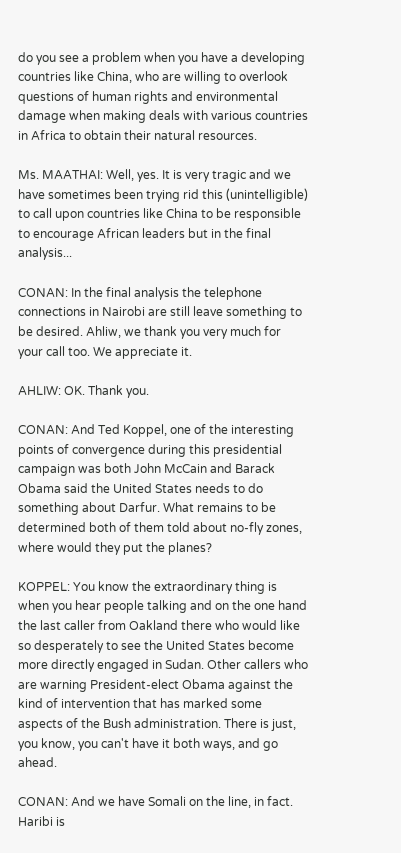do you see a problem when you have a developing countries like China, who are willing to overlook questions of human rights and environmental damage when making deals with various countries in Africa to obtain their natural resources.

Ms. MAATHAI: Well, yes. It is very tragic and we have sometimes been trying rid this (unintelligible) to call upon countries like China to be responsible to encourage African leaders but in the final analysis...

CONAN: In the final analysis the telephone connections in Nairobi are still leave something to be desired. Ahliw, we thank you very much for your call too. We appreciate it.

AHLIW: OK. Thank you.

CONAN: And Ted Koppel, one of the interesting points of convergence during this presidential campaign was both John McCain and Barack Obama said the United States needs to do something about Darfur. What remains to be determined both of them told about no-fly zones, where would they put the planes?

KOPPEL: You know the extraordinary thing is when you hear people talking and on the one hand the last caller from Oakland there who would like so desperately to see the United States become more directly engaged in Sudan. Other callers who are warning President-elect Obama against the kind of intervention that has marked some aspects of the Bush administration. There is just, you know, you can't have it both ways, and go ahead.

CONAN: And we have Somali on the line, in fact. Haribi is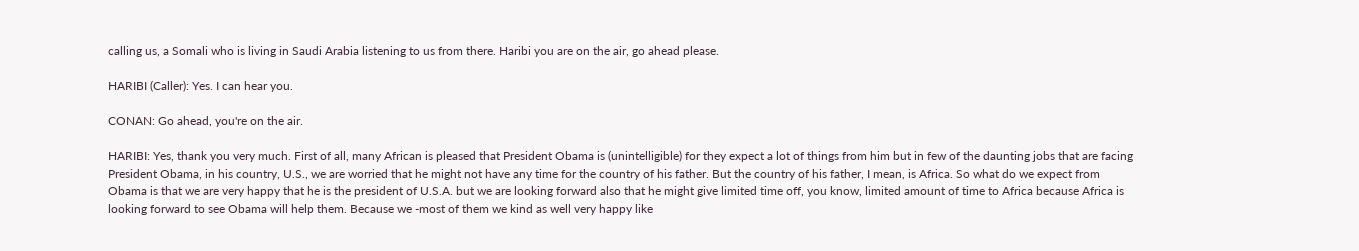calling us, a Somali who is living in Saudi Arabia listening to us from there. Haribi you are on the air, go ahead please.

HARIBI (Caller): Yes. I can hear you.

CONAN: Go ahead, you're on the air.

HARIBI: Yes, thank you very much. First of all, many African is pleased that President Obama is (unintelligible) for they expect a lot of things from him but in few of the daunting jobs that are facing President Obama, in his country, U.S., we are worried that he might not have any time for the country of his father. But the country of his father, I mean, is Africa. So what do we expect from Obama is that we are very happy that he is the president of U.S.A. but we are looking forward also that he might give limited time off, you know, limited amount of time to Africa because Africa is looking forward to see Obama will help them. Because we -most of them we kind as well very happy like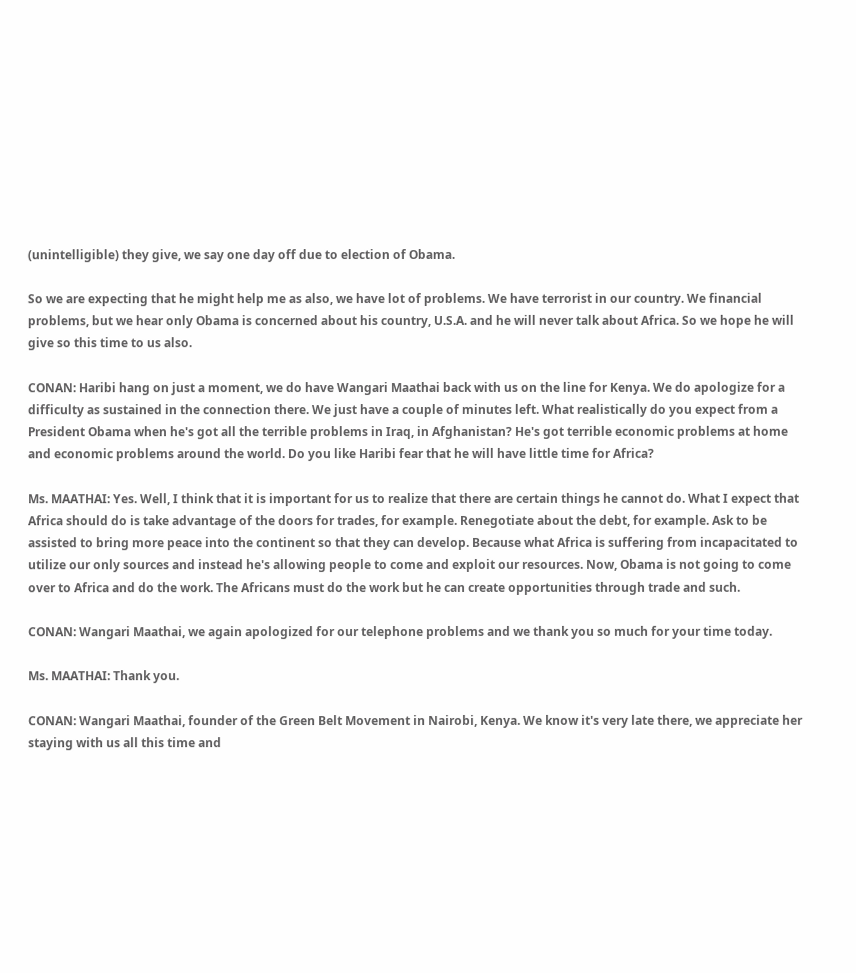(unintelligible) they give, we say one day off due to election of Obama.

So we are expecting that he might help me as also, we have lot of problems. We have terrorist in our country. We financial problems, but we hear only Obama is concerned about his country, U.S.A. and he will never talk about Africa. So we hope he will give so this time to us also.

CONAN: Haribi hang on just a moment, we do have Wangari Maathai back with us on the line for Kenya. We do apologize for a difficulty as sustained in the connection there. We just have a couple of minutes left. What realistically do you expect from a President Obama when he's got all the terrible problems in Iraq, in Afghanistan? He's got terrible economic problems at home and economic problems around the world. Do you like Haribi fear that he will have little time for Africa?

Ms. MAATHAI: Yes. Well, I think that it is important for us to realize that there are certain things he cannot do. What I expect that Africa should do is take advantage of the doors for trades, for example. Renegotiate about the debt, for example. Ask to be assisted to bring more peace into the continent so that they can develop. Because what Africa is suffering from incapacitated to utilize our only sources and instead he's allowing people to come and exploit our resources. Now, Obama is not going to come over to Africa and do the work. The Africans must do the work but he can create opportunities through trade and such.

CONAN: Wangari Maathai, we again apologized for our telephone problems and we thank you so much for your time today.

Ms. MAATHAI: Thank you.

CONAN: Wangari Maathai, founder of the Green Belt Movement in Nairobi, Kenya. We know it's very late there, we appreciate her staying with us all this time and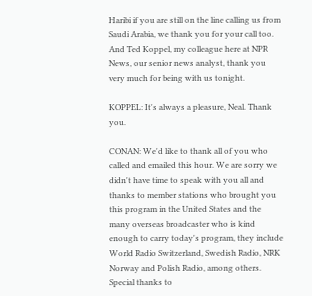Haribi if you are still on the line calling us from Saudi Arabia, we thank you for your call too. And Ted Koppel, my colleague here at NPR News, our senior news analyst, thank you very much for being with us tonight.

KOPPEL: It's always a pleasure, Neal. Thank you.

CONAN: We'd like to thank all of you who called and emailed this hour. We are sorry we didn't have time to speak with you all and thanks to member stations who brought you this program in the United States and the many overseas broadcaster who is kind enough to carry today's program, they include World Radio Switzerland, Swedish Radio, NRK Norway and Polish Radio, among others. Special thanks to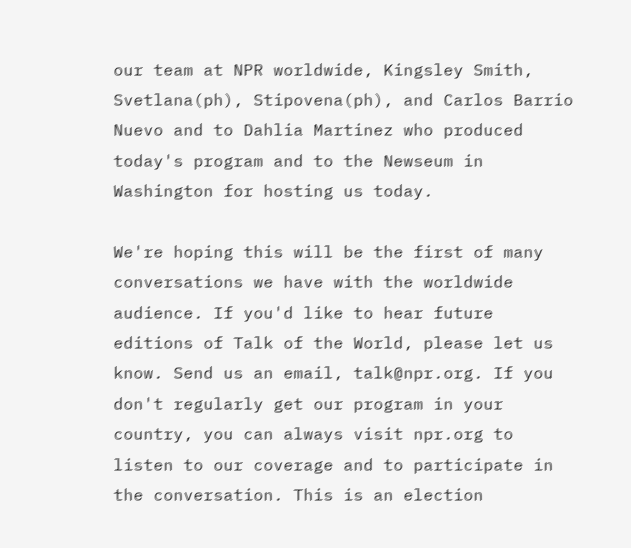our team at NPR worldwide, Kingsley Smith, Svetlana(ph), Stipovena(ph), and Carlos Barrio Nuevo and to Dahlia Martinez who produced today's program and to the Newseum in Washington for hosting us today.

We're hoping this will be the first of many conversations we have with the worldwide audience. If you'd like to hear future editions of Talk of the World, please let us know. Send us an email, talk@npr.org. If you don't regularly get our program in your country, you can always visit npr.org to listen to our coverage and to participate in the conversation. This is an election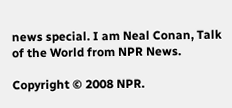news special. I am Neal Conan, Talk of the World from NPR News.

Copyright © 2008 NPR.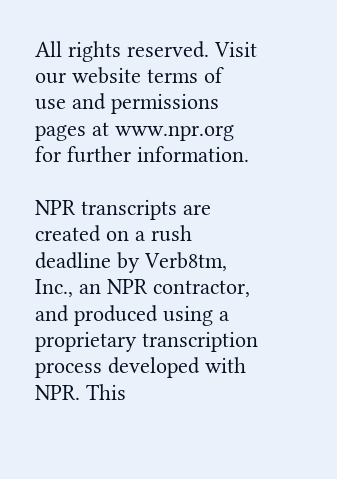All rights reserved. Visit our website terms of use and permissions pages at www.npr.org for further information.

NPR transcripts are created on a rush deadline by Verb8tm, Inc., an NPR contractor, and produced using a proprietary transcription process developed with NPR. This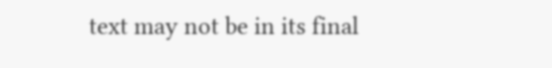text may not be in its final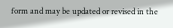form and may be updated or revised in the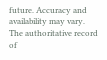future. Accuracy and availability may vary. The authoritative record of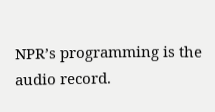NPR’s programming is the audio record.